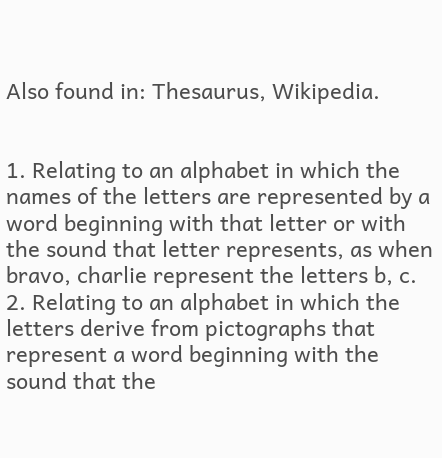Also found in: Thesaurus, Wikipedia.


1. Relating to an alphabet in which the names of the letters are represented by a word beginning with that letter or with the sound that letter represents, as when bravo, charlie represent the letters b, c.
2. Relating to an alphabet in which the letters derive from pictographs that represent a word beginning with the sound that the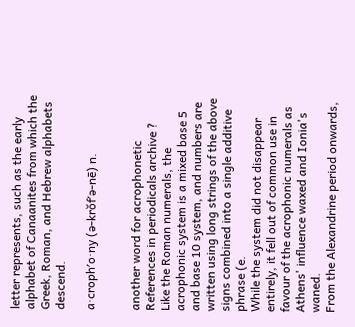letter represents, such as the early alphabet of Canaanites from which the Greek, Roman, and Hebrew alphabets descend.

a·croph′o·ny (ə-krŏf′ə-nē) n.


another word for acrophonetic
References in periodicals archive ?
Like the Roman numerals, the acrophonic system is a mixed base 5 and base 10 system, and numbers are written using long strings of the above signs combined into a single additive phrase (e.
While the system did not disappear entirely, it fell out of common use in favour of the acrophonic numerals as Athens' influence waxed and Ionia's waned.
From the Alexandrine period onwards,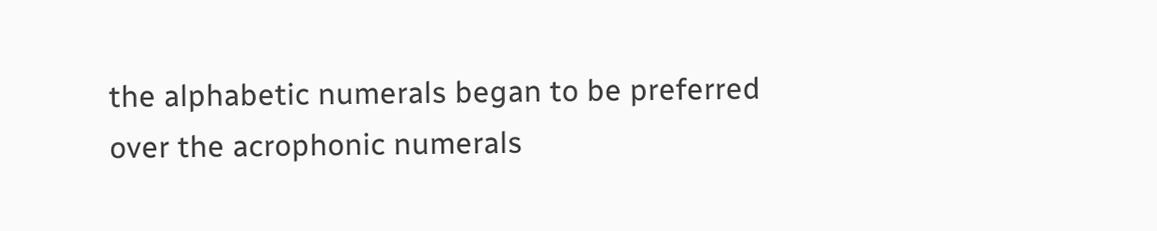the alphabetic numerals began to be preferred over the acrophonic numerals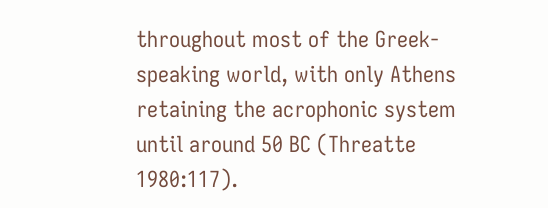throughout most of the Greek-speaking world, with only Athens retaining the acrophonic system until around 50 BC (Threatte 1980:117).